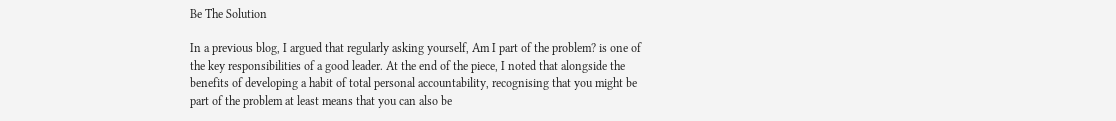Be The Solution

In a previous blog, I argued that regularly asking yourself, Am I part of the problem? is one of the key responsibilities of a good leader. At the end of the piece, I noted that alongside the benefits of developing a habit of total personal accountability, recognising that you might be part of the problem at least means that you can also be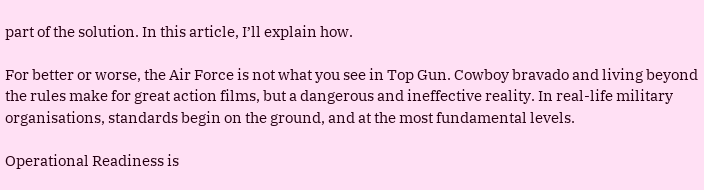part of the solution. In this article, I’ll explain how.

For better or worse, the Air Force is not what you see in Top Gun. Cowboy bravado and living beyond the rules make for great action films, but a dangerous and ineffective reality. In real-life military organisations, standards begin on the ground, and at the most fundamental levels.

Operational Readiness is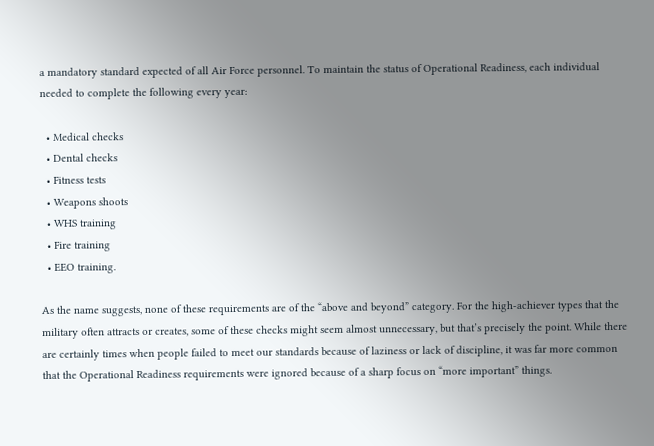a mandatory standard expected of all Air Force personnel. To maintain the status of Operational Readiness, each individual needed to complete the following every year:

  • Medical checks
  • Dental checks
  • Fitness tests
  • Weapons shoots
  • WHS training
  • Fire training
  • EEO training.

As the name suggests, none of these requirements are of the “above and beyond” category. For the high-achiever types that the military often attracts or creates, some of these checks might seem almost unnecessary, but that’s precisely the point. While there are certainly times when people failed to meet our standards because of laziness or lack of discipline, it was far more common that the Operational Readiness requirements were ignored because of a sharp focus on “more important” things.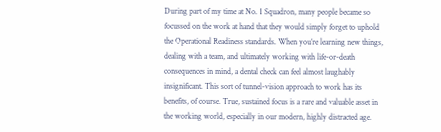During part of my time at No. 1 Squadron, many people became so focussed on the work at hand that they would simply forget to uphold the Operational Readiness standards. When you’re learning new things, dealing with a team, and ultimately working with life-or-death consequences in mind, a dental check can feel almost laughably insignificant. This sort of tunnel-vision approach to work has its benefits, of course. True, sustained focus is a rare and valuable asset in the working world, especially in our modern, highly distracted age.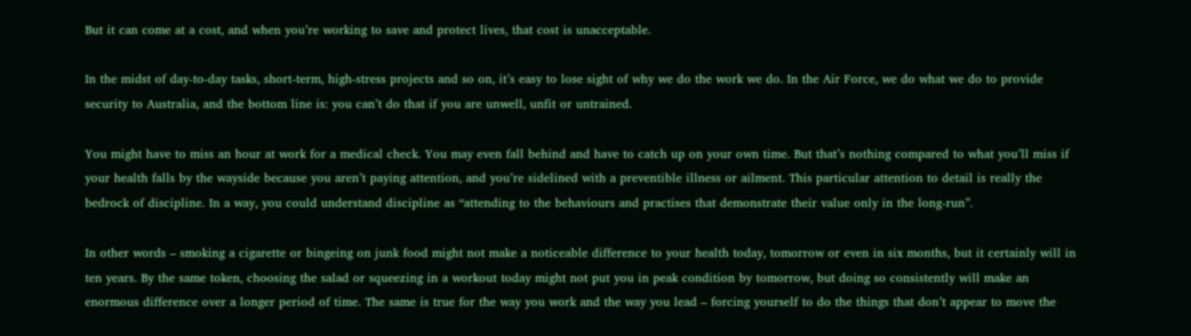But it can come at a cost, and when you’re working to save and protect lives, that cost is unacceptable.

In the midst of day-to-day tasks, short-term, high-stress projects and so on, it’s easy to lose sight of why we do the work we do. In the Air Force, we do what we do to provide security to Australia, and the bottom line is: you can’t do that if you are unwell, unfit or untrained.

You might have to miss an hour at work for a medical check. You may even fall behind and have to catch up on your own time. But that’s nothing compared to what you’ll miss if your health falls by the wayside because you aren’t paying attention, and you’re sidelined with a preventible illness or ailment. This particular attention to detail is really the bedrock of discipline. In a way, you could understand discipline as “attending to the behaviours and practises that demonstrate their value only in the long-run”.

In other words – smoking a cigarette or bingeing on junk food might not make a noticeable difference to your health today, tomorrow or even in six months, but it certainly will in ten years. By the same token, choosing the salad or squeezing in a workout today might not put you in peak condition by tomorrow, but doing so consistently will make an enormous difference over a longer period of time. The same is true for the way you work and the way you lead – forcing yourself to do the things that don’t appear to move the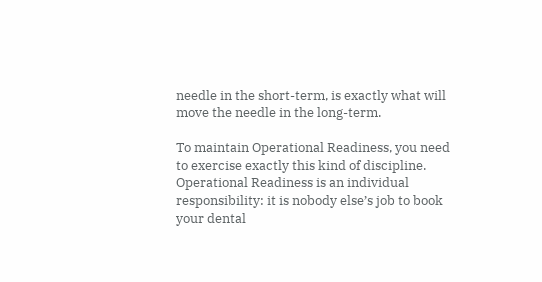needle in the short-term, is exactly what will move the needle in the long-term.

To maintain Operational Readiness, you need to exercise exactly this kind of discipline. Operational Readiness is an individual responsibility: it is nobody else’s job to book your dental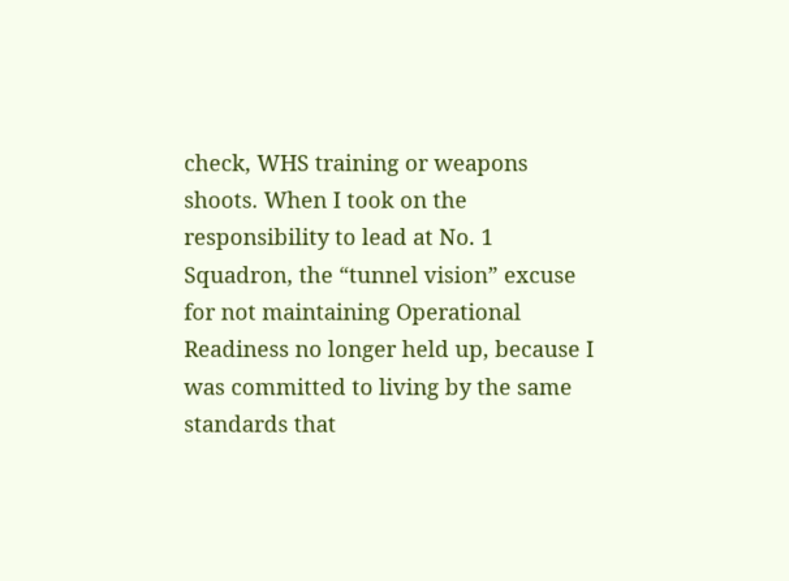check, WHS training or weapons shoots. When I took on the responsibility to lead at No. 1 Squadron, the “tunnel vision” excuse for not maintaining Operational Readiness no longer held up, because I was committed to living by the same standards that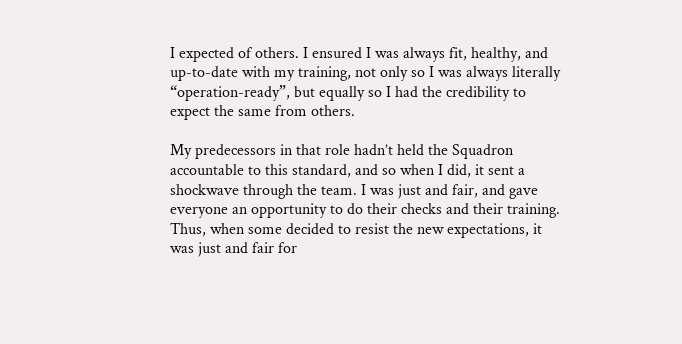I expected of others. I ensured I was always fit, healthy, and up-to-date with my training, not only so I was always literally “operation-ready”, but equally so I had the credibility to expect the same from others.

My predecessors in that role hadn’t held the Squadron accountable to this standard, and so when I did, it sent a shockwave through the team. I was just and fair, and gave everyone an opportunity to do their checks and their training. Thus, when some decided to resist the new expectations, it was just and fair for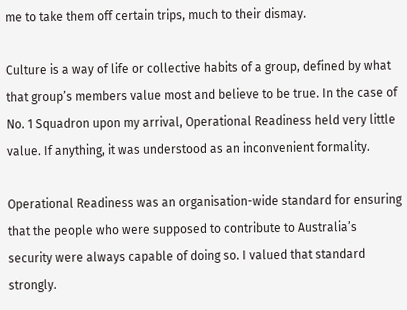me to take them off certain trips, much to their dismay.

Culture is a way of life or collective habits of a group, defined by what that group’s members value most and believe to be true. In the case of No. 1 Squadron upon my arrival, Operational Readiness held very little value. If anything, it was understood as an inconvenient formality.

Operational Readiness was an organisation-wide standard for ensuring that the people who were supposed to contribute to Australia’s security were always capable of doing so. I valued that standard strongly.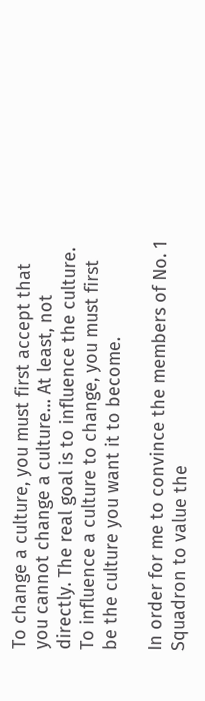To change a culture, you must first accept that you cannot change a culture… At least, not directly. The real goal is to influence the culture. To influence a culture to change, you must first be the culture you want it to become.

In order for me to convince the members of No. 1 Squadron to value the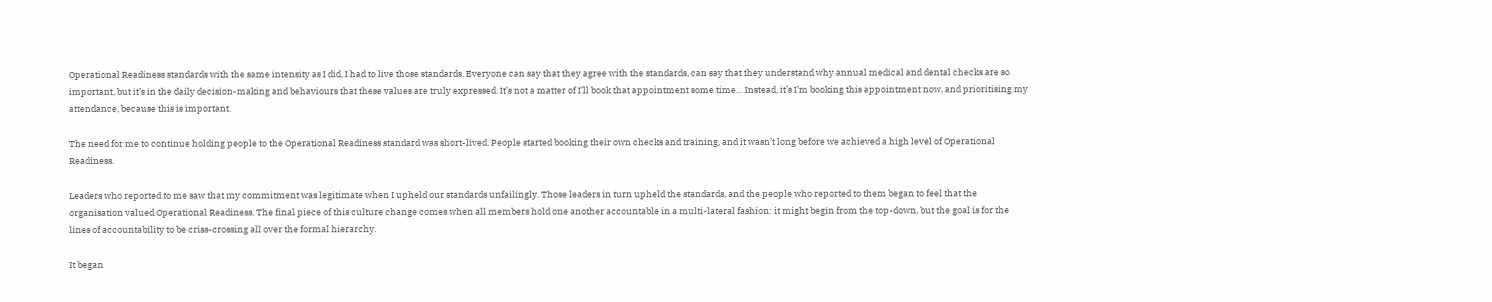Operational Readiness standards with the same intensity as I did, I had to live those standards. Everyone can say that they agree with the standards, can say that they understand why annual medical and dental checks are so important, but it’s in the daily decision-making and behaviours that these values are truly expressed. It’s not a matter of I’ll book that appointment some time… Instead, it’s I’m booking this appointment now, and prioritising my attendance, because this is important.

The need for me to continue holding people to the Operational Readiness standard was short-lived. People started booking their own checks and training, and it wasn’t long before we achieved a high level of Operational Readiness.

Leaders who reported to me saw that my commitment was legitimate when I upheld our standards unfailingly. Those leaders in turn upheld the standards, and the people who reported to them began to feel that the organisation valued Operational Readiness. The final piece of this culture change comes when all members hold one another accountable in a multi-lateral fashion: it might begin from the top-down, but the goal is for the lines of accountability to be criss-crossing all over the formal hierarchy.

It began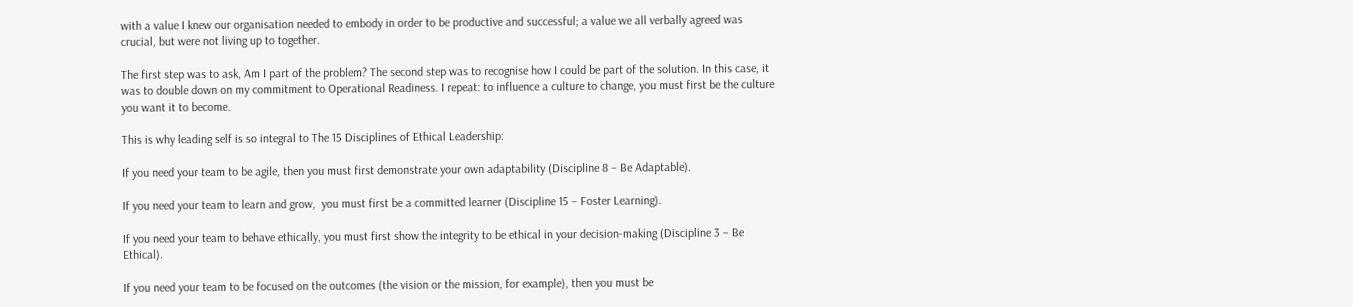with a value I knew our organisation needed to embody in order to be productive and successful; a value we all verbally agreed was crucial, but were not living up to together.

The first step was to ask, Am I part of the problem? The second step was to recognise how I could be part of the solution. In this case, it was to double down on my commitment to Operational Readiness. I repeat: to influence a culture to change, you must first be the culture you want it to become.

This is why leading self is so integral to The 15 Disciplines of Ethical Leadership:

If you need your team to be agile, then you must first demonstrate your own adaptability (Discipline 8 – Be Adaptable).

If you need your team to learn and grow,  you must first be a committed learner (Discipline 15 – Foster Learning).

If you need your team to behave ethically, you must first show the integrity to be ethical in your decision-making (Discipline 3 – Be Ethical).

If you need your team to be focused on the outcomes (the vision or the mission, for example), then you must be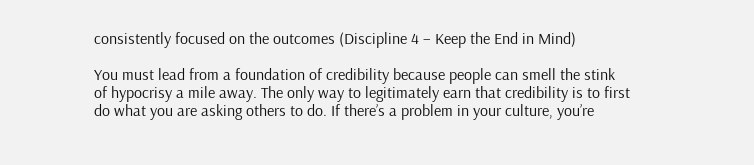consistently focused on the outcomes (Discipline 4 – Keep the End in Mind)

You must lead from a foundation of credibility because people can smell the stink of hypocrisy a mile away. The only way to legitimately earn that credibility is to first do what you are asking others to do. If there’s a problem in your culture, you’re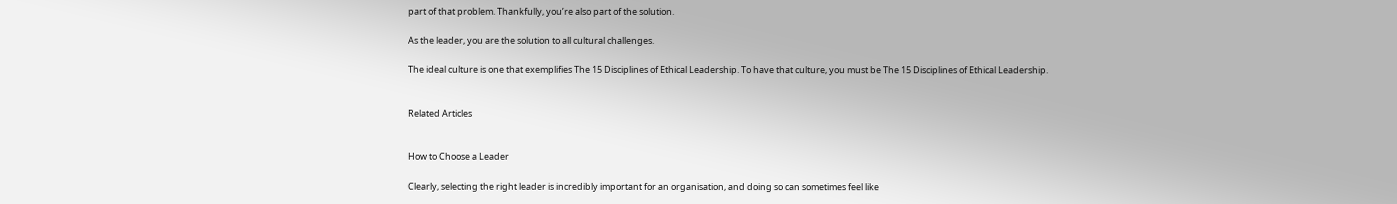part of that problem. Thankfully, you’re also part of the solution.

As the leader, you are the solution to all cultural challenges.

The ideal culture is one that exemplifies The 15 Disciplines of Ethical Leadership. To have that culture, you must be The 15 Disciplines of Ethical Leadership.


Related Articles


How to Choose a Leader

Clearly, selecting the right leader is incredibly important for an organisation, and doing so can sometimes feel like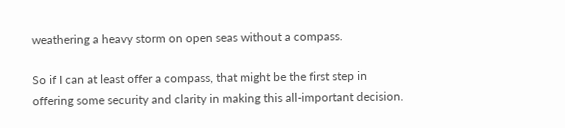weathering a heavy storm on open seas without a compass.

So if I can at least offer a compass, that might be the first step in offering some security and clarity in making this all-important decision.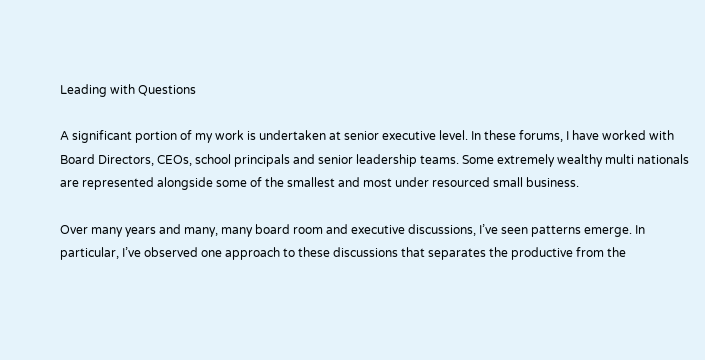Leading with Questions

A significant portion of my work is undertaken at senior executive level. In these forums, I have worked with Board Directors, CEOs, school principals and senior leadership teams. Some extremely wealthy multi nationals are represented alongside some of the smallest and most under resourced small business.

Over many years and many, many board room and executive discussions, I’ve seen patterns emerge. In particular, I’ve observed one approach to these discussions that separates the productive from the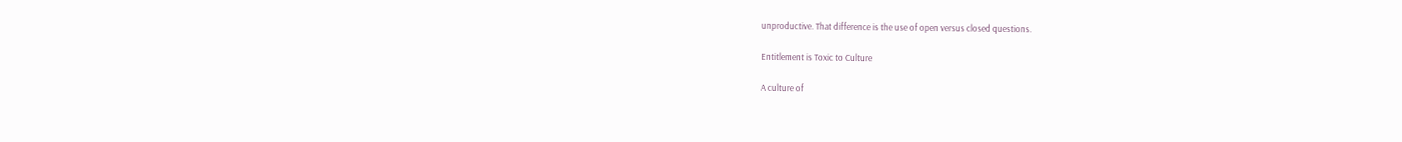unproductive. That difference is the use of open versus closed questions.

Entitlement is Toxic to Culture

A culture of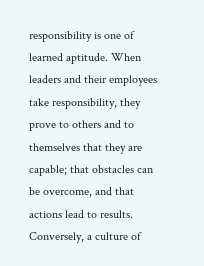responsibility is one of learned aptitude. When leaders and their employees take responsibility, they prove to others and to themselves that they are capable; that obstacles can be overcome, and that actions lead to results.  Conversely, a culture of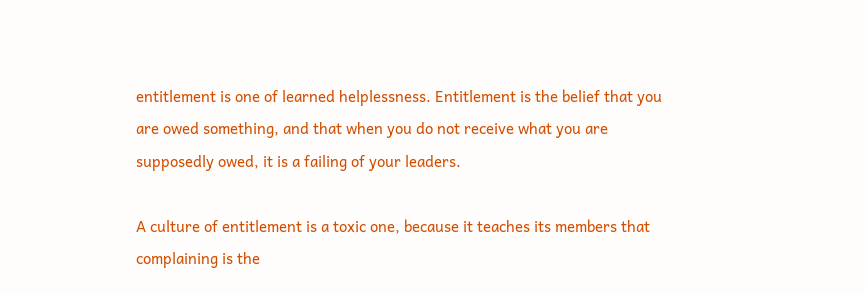entitlement is one of learned helplessness. Entitlement is the belief that you are owed something, and that when you do not receive what you are supposedly owed, it is a failing of your leaders.

A culture of entitlement is a toxic one, because it teaches its members that complaining is the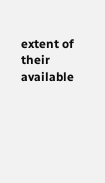extent of their available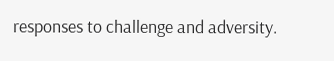responses to challenge and adversity.